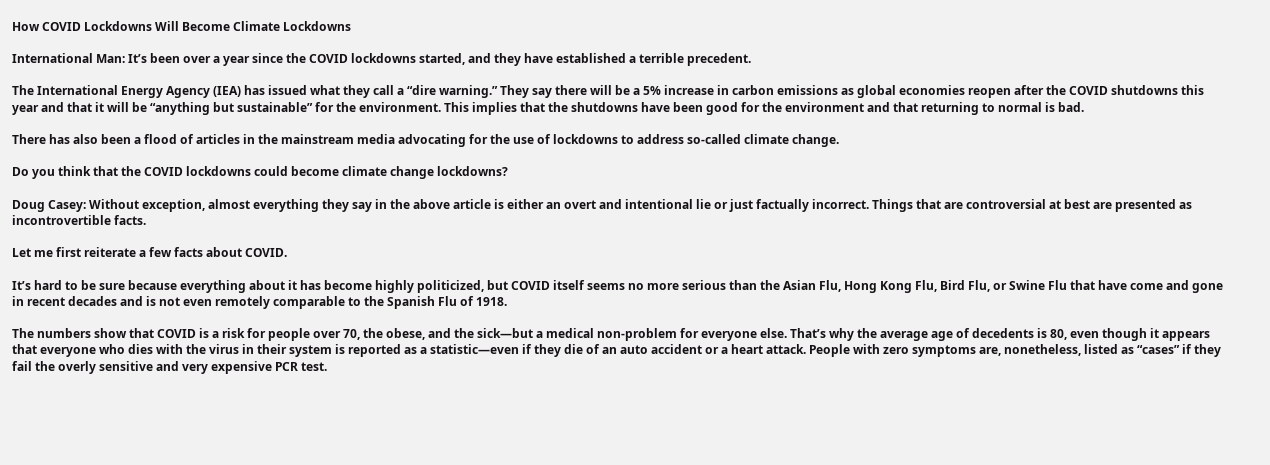How COVID Lockdowns Will Become Climate Lockdowns

International Man: It’s been over a year since the COVID lockdowns started, and they have established a terrible precedent.

The International Energy Agency (IEA) has issued what they call a “dire warning.” They say there will be a 5% increase in carbon emissions as global economies reopen after the COVID shutdowns this year and that it will be “anything but sustainable” for the environment. This implies that the shutdowns have been good for the environment and that returning to normal is bad.

There has also been a flood of articles in the mainstream media advocating for the use of lockdowns to address so-called climate change.

Do you think that the COVID lockdowns could become climate change lockdowns?

Doug Casey: Without exception, almost everything they say in the above article is either an overt and intentional lie or just factually incorrect. Things that are controversial at best are presented as incontrovertible facts.

Let me first reiterate a few facts about COVID.

It’s hard to be sure because everything about it has become highly politicized, but COVID itself seems no more serious than the Asian Flu, Hong Kong Flu, Bird Flu, or Swine Flu that have come and gone in recent decades and is not even remotely comparable to the Spanish Flu of 1918.

The numbers show that COVID is a risk for people over 70, the obese, and the sick—but a medical non-problem for everyone else. That’s why the average age of decedents is 80, even though it appears that everyone who dies with the virus in their system is reported as a statistic—even if they die of an auto accident or a heart attack. People with zero symptoms are, nonetheless, listed as “cases” if they fail the overly sensitive and very expensive PCR test.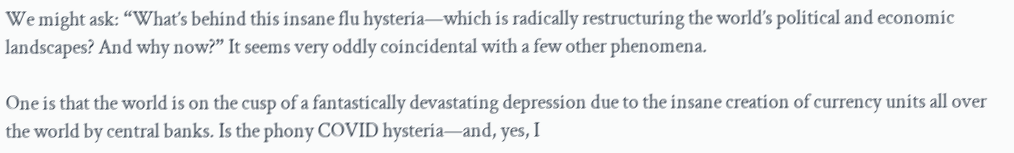We might ask: “What’s behind this insane flu hysteria—which is radically restructuring the world’s political and economic landscapes? And why now?” It seems very oddly coincidental with a few other phenomena.

One is that the world is on the cusp of a fantastically devastating depression due to the insane creation of currency units all over the world by central banks. Is the phony COVID hysteria—and, yes, I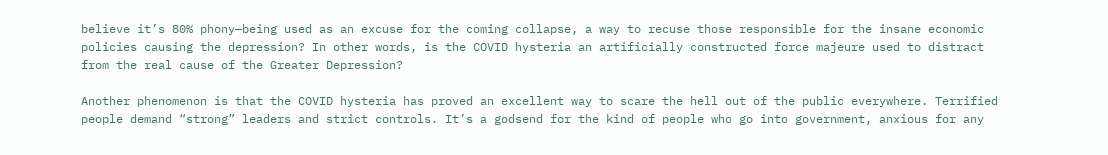believe it’s 80% phony—being used as an excuse for the coming collapse, a way to recuse those responsible for the insane economic policies causing the depression? In other words, is the COVID hysteria an artificially constructed force majeure used to distract from the real cause of the Greater Depression?

Another phenomenon is that the COVID hysteria has proved an excellent way to scare the hell out of the public everywhere. Terrified people demand “strong” leaders and strict controls. It’s a godsend for the kind of people who go into government, anxious for any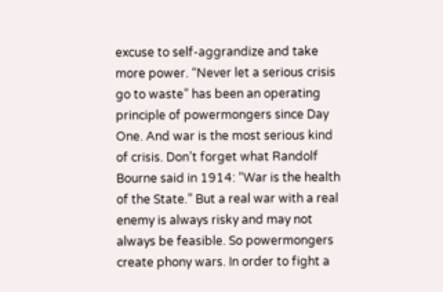excuse to self-aggrandize and take more power. “Never let a serious crisis go to waste” has been an operating principle of powermongers since Day One. And war is the most serious kind of crisis. Don’t forget what Randolf Bourne said in 1914: “War is the health of the State.” But a real war with a real enemy is always risky and may not always be feasible. So powermongers create phony wars. In order to fight a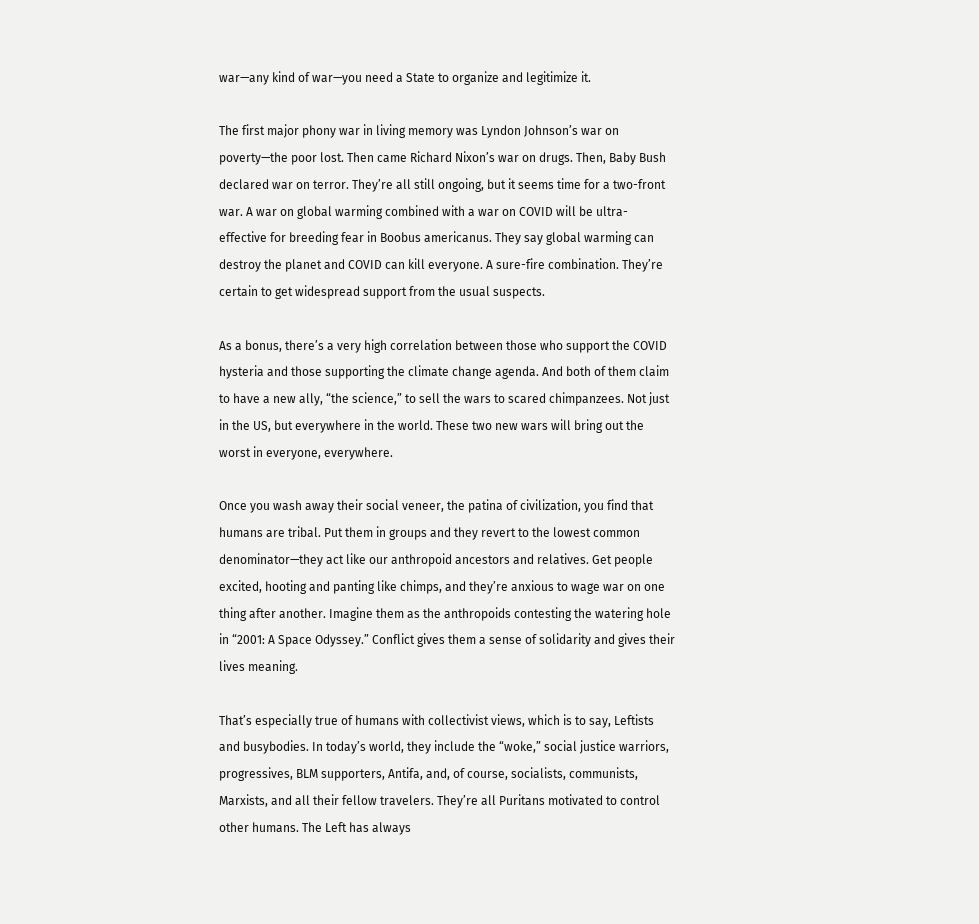war—any kind of war—you need a State to organize and legitimize it.

The first major phony war in living memory was Lyndon Johnson’s war on poverty—the poor lost. Then came Richard Nixon’s war on drugs. Then, Baby Bush declared war on terror. They’re all still ongoing, but it seems time for a two-front war. A war on global warming combined with a war on COVID will be ultra-effective for breeding fear in Boobus americanus. They say global warming can destroy the planet and COVID can kill everyone. A sure-fire combination. They’re certain to get widespread support from the usual suspects.

As a bonus, there’s a very high correlation between those who support the COVID hysteria and those supporting the climate change agenda. And both of them claim to have a new ally, “the science,” to sell the wars to scared chimpanzees. Not just in the US, but everywhere in the world. These two new wars will bring out the worst in everyone, everywhere.

Once you wash away their social veneer, the patina of civilization, you find that humans are tribal. Put them in groups and they revert to the lowest common denominator—they act like our anthropoid ancestors and relatives. Get people excited, hooting and panting like chimps, and they’re anxious to wage war on one thing after another. Imagine them as the anthropoids contesting the watering hole in “2001: A Space Odyssey.” Conflict gives them a sense of solidarity and gives their lives meaning.

That’s especially true of humans with collectivist views, which is to say, Leftists and busybodies. In today’s world, they include the “woke,” social justice warriors, progressives, BLM supporters, Antifa, and, of course, socialists, communists, Marxists, and all their fellow travelers. They’re all Puritans motivated to control other humans. The Left has always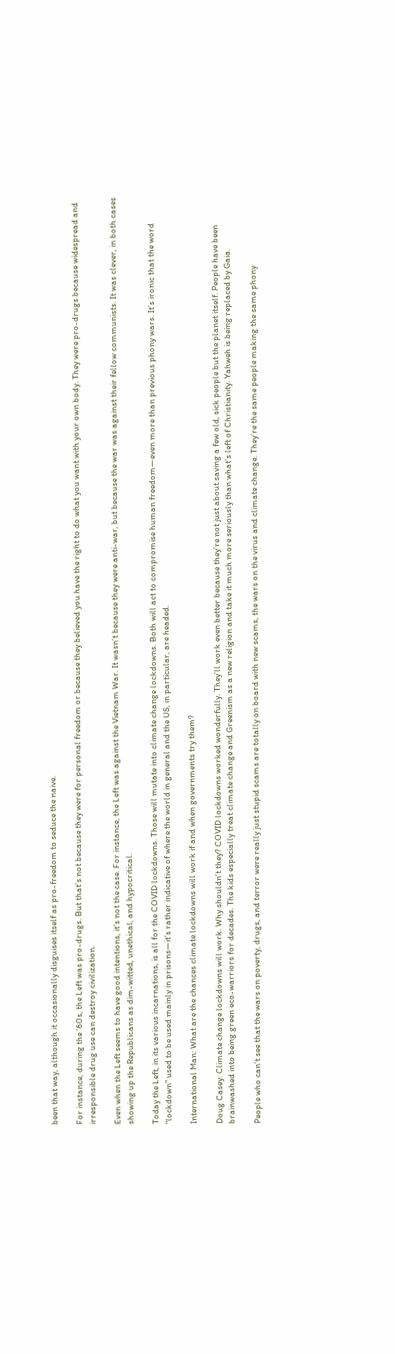been that way, although it occasionally disguises itself as pro-freedom to seduce the naive.

For instance, during the ’60s, the Left was pro-drugs. But that’s not because they were for personal freedom or because they believed you have the right to do what you want with your own body. They were pro-drugs because widespread and irresponsible drug use can destroy civilization.

Even when the Left seems to have good intentions, it’s not the case. For instance, the Left was against the Vietnam War. It wasn’t because they were anti-war, but because the war was against their fellow communists. It was clever, in both cases showing up the Republicans as dim-witted, unethical, and hypocritical.

Today the Left, in its various incarnations, is all for the COVID lockdowns. Those will mutate into climate change lockdowns. Both will act to compromise human freedom—even more than previous phony wars. It’s ironic that the word “lockdown” used to be used mainly in prisons—it’s rather indicative of where the world in general and the US, in particular, are headed.

International Man: What are the chances climate lockdowns will work if and when governments try them?

Doug Casey: Climate change lockdowns will work. Why shouldn’t they? COVID lockdowns worked wonderfully. They’ll work even better because they’re not just about saving a few old, sick people but the planet itself. People have been brainwashed into being green eco-warriors for decades. The kids especially treat climate change and Greenism as a new religion and take it much more seriously than what’s left of Christianity. Yahweh is being replaced by Gaia.

People who can’t see that the wars on poverty, drugs, and terror were really just stupid scams are totally on board with new scams, the wars on the virus and climate change. They’re the same people making the same phony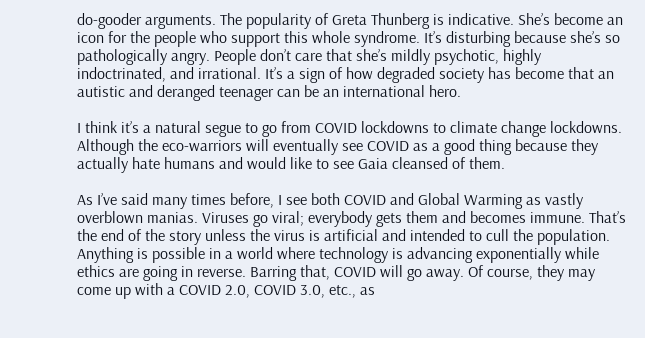do-gooder arguments. The popularity of Greta Thunberg is indicative. She’s become an icon for the people who support this whole syndrome. It’s disturbing because she’s so pathologically angry. People don’t care that she’s mildly psychotic, highly indoctrinated, and irrational. It’s a sign of how degraded society has become that an autistic and deranged teenager can be an international hero.

I think it’s a natural segue to go from COVID lockdowns to climate change lockdowns. Although the eco-warriors will eventually see COVID as a good thing because they actually hate humans and would like to see Gaia cleansed of them.

As I’ve said many times before, I see both COVID and Global Warming as vastly overblown manias. Viruses go viral; everybody gets them and becomes immune. That’s the end of the story unless the virus is artificial and intended to cull the population. Anything is possible in a world where technology is advancing exponentially while ethics are going in reverse. Barring that, COVID will go away. Of course, they may come up with a COVID 2.0, COVID 3.0, etc., as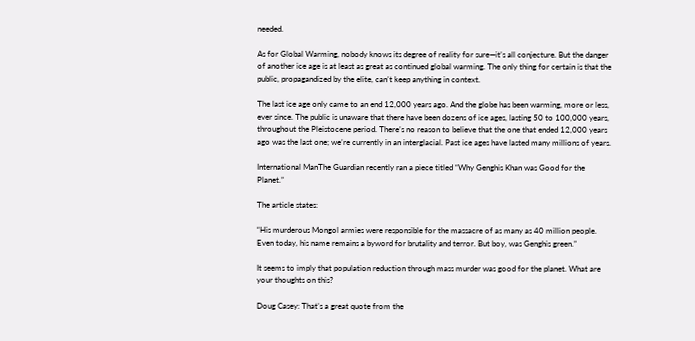needed.

As for Global Warming, nobody knows its degree of reality for sure—it’s all conjecture. But the danger of another ice age is at least as great as continued global warming. The only thing for certain is that the public, propagandized by the elite, can’t keep anything in context.

The last ice age only came to an end 12,000 years ago. And the globe has been warming, more or less, ever since. The public is unaware that there have been dozens of ice ages, lasting 50 to 100,000 years, throughout the Pleistocene period. There’s no reason to believe that the one that ended 12,000 years ago was the last one; we’re currently in an interglacial. Past ice ages have lasted many millions of years.

International ManThe Guardian recently ran a piece titled “Why Genghis Khan was Good for the Planet.”

The article states:

“His murderous Mongol armies were responsible for the massacre of as many as 40 million people. Even today, his name remains a byword for brutality and terror. But boy, was Genghis green.”

It seems to imply that population reduction through mass murder was good for the planet. What are your thoughts on this?

Doug Casey: That’s a great quote from the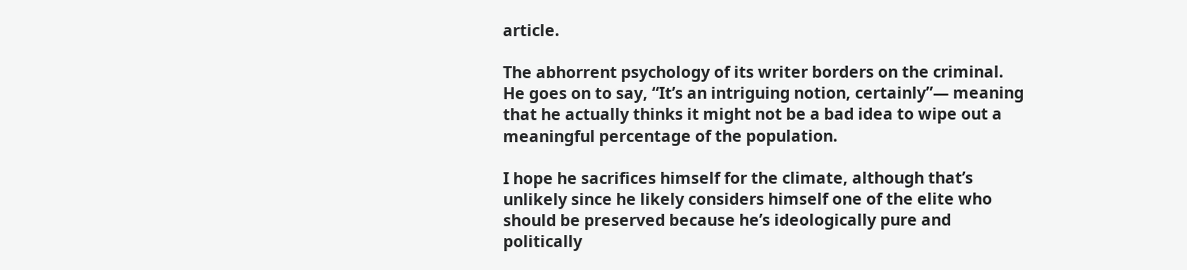article.

The abhorrent psychology of its writer borders on the criminal. He goes on to say, “It’s an intriguing notion, certainly”— meaning that he actually thinks it might not be a bad idea to wipe out a meaningful percentage of the population.

I hope he sacrifices himself for the climate, although that’s unlikely since he likely considers himself one of the elite who should be preserved because he’s ideologically pure and politically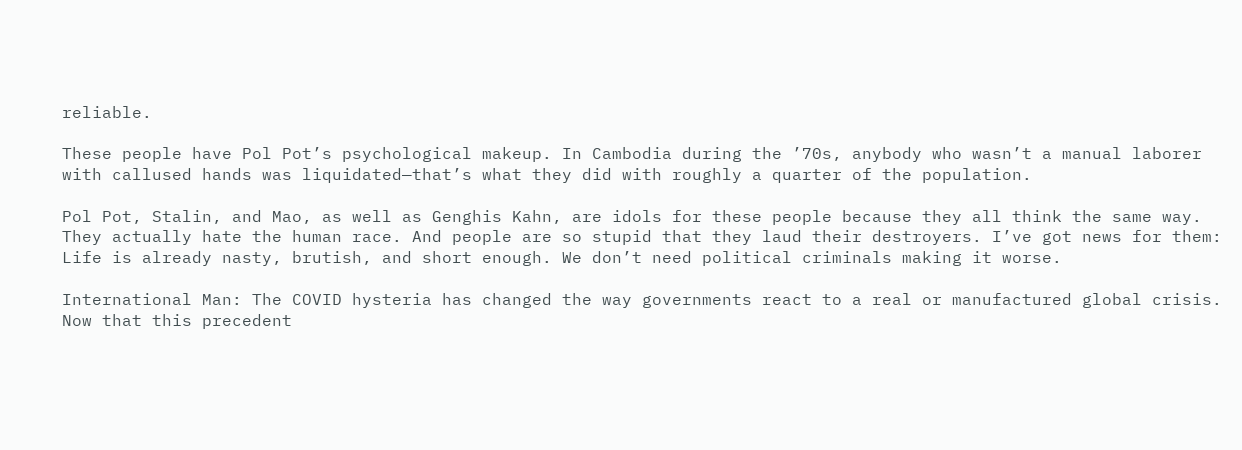reliable.

These people have Pol Pot’s psychological makeup. In Cambodia during the ’70s, anybody who wasn’t a manual laborer with callused hands was liquidated—that’s what they did with roughly a quarter of the population.

Pol Pot, Stalin, and Mao, as well as Genghis Kahn, are idols for these people because they all think the same way. They actually hate the human race. And people are so stupid that they laud their destroyers. I’ve got news for them: Life is already nasty, brutish, and short enough. We don’t need political criminals making it worse.

International Man: The COVID hysteria has changed the way governments react to a real or manufactured global crisis. Now that this precedent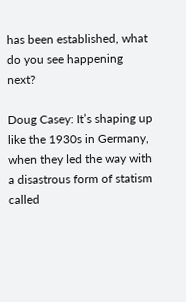has been established, what do you see happening next?

Doug Casey: It’s shaping up like the 1930s in Germany, when they led the way with a disastrous form of statism called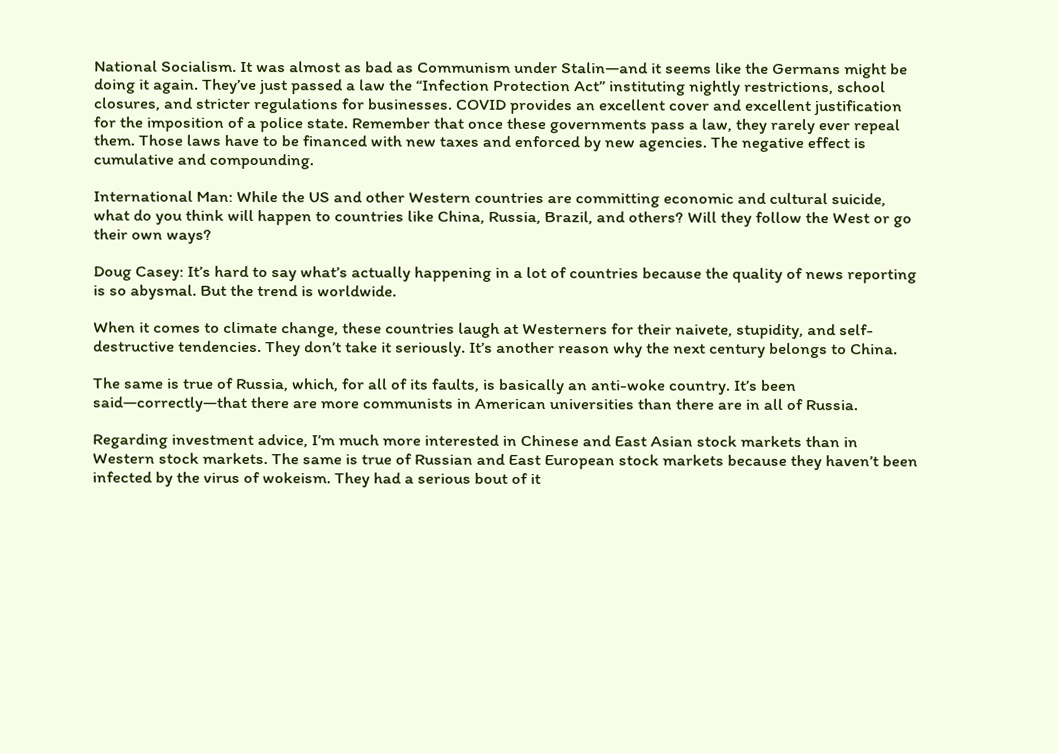National Socialism. It was almost as bad as Communism under Stalin—and it seems like the Germans might be doing it again. They’ve just passed a law the “Infection Protection Act” instituting nightly restrictions, school closures, and stricter regulations for businesses. COVID provides an excellent cover and excellent justification for the imposition of a police state. Remember that once these governments pass a law, they rarely ever repeal them. Those laws have to be financed with new taxes and enforced by new agencies. The negative effect is cumulative and compounding.

International Man: While the US and other Western countries are committing economic and cultural suicide, what do you think will happen to countries like China, Russia, Brazil, and others? Will they follow the West or go their own ways?

Doug Casey: It’s hard to say what’s actually happening in a lot of countries because the quality of news reporting is so abysmal. But the trend is worldwide.

When it comes to climate change, these countries laugh at Westerners for their naivete, stupidity, and self-destructive tendencies. They don’t take it seriously. It’s another reason why the next century belongs to China.

The same is true of Russia, which, for all of its faults, is basically an anti-woke country. It’s been said—correctly—that there are more communists in American universities than there are in all of Russia.

Regarding investment advice, I’m much more interested in Chinese and East Asian stock markets than in Western stock markets. The same is true of Russian and East European stock markets because they haven’t been infected by the virus of wokeism. They had a serious bout of it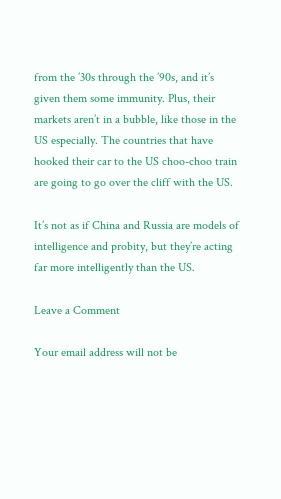from the ’30s through the ’90s, and it’s given them some immunity. Plus, their markets aren’t in a bubble, like those in the US especially. The countries that have hooked their car to the US choo-choo train are going to go over the cliff with the US.

It’s not as if China and Russia are models of intelligence and probity, but they’re acting far more intelligently than the US.

Leave a Comment

Your email address will not be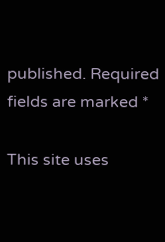published. Required fields are marked *

This site uses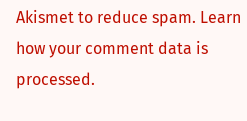Akismet to reduce spam. Learn how your comment data is processed.